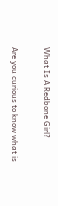What Is A Redbone Girl?

Are you curious to know what is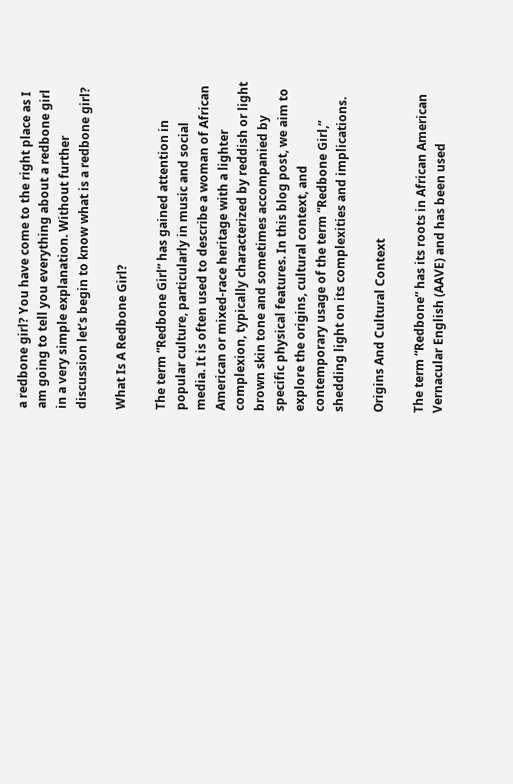a redbone girl? You have come to the right place as I am going to tell you everything about a redbone girl in a very simple explanation. Without further discussion let’s begin to know what is a redbone girl?

What Is A Redbone Girl?

The term “Redbone Girl” has gained attention in popular culture, particularly in music and social media. It is often used to describe a woman of African American or mixed-race heritage with a lighter complexion, typically characterized by reddish or light brown skin tone and sometimes accompanied by specific physical features. In this blog post, we aim to explore the origins, cultural context, and contemporary usage of the term “Redbone Girl,” shedding light on its complexities and implications.

Origins And Cultural Context

The term “Redbone” has its roots in African American Vernacular English (AAVE) and has been used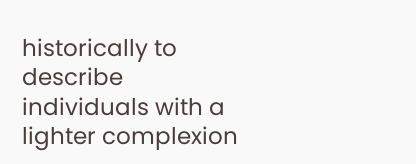historically to describe individuals with a lighter complexion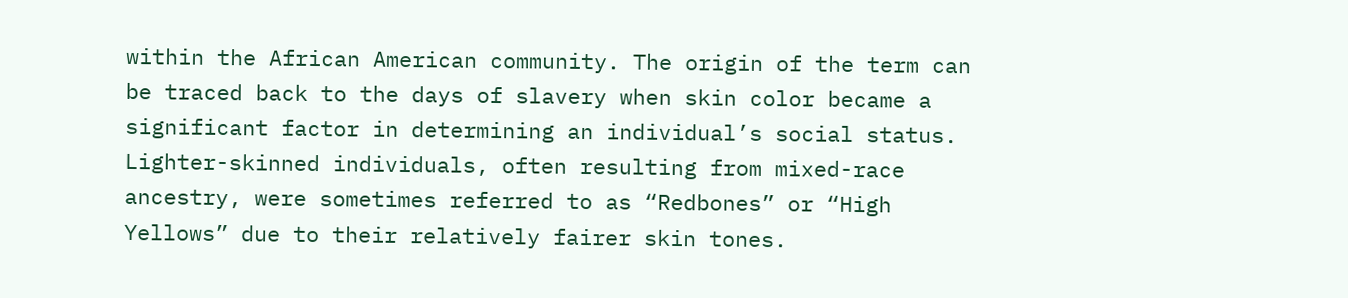within the African American community. The origin of the term can be traced back to the days of slavery when skin color became a significant factor in determining an individual’s social status. Lighter-skinned individuals, often resulting from mixed-race ancestry, were sometimes referred to as “Redbones” or “High Yellows” due to their relatively fairer skin tones.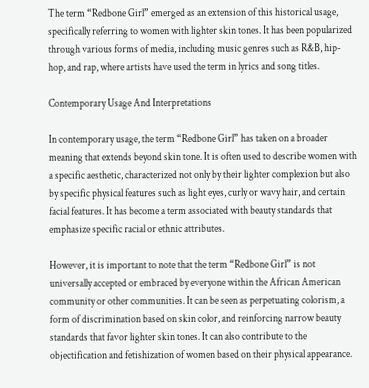The term “Redbone Girl” emerged as an extension of this historical usage, specifically referring to women with lighter skin tones. It has been popularized through various forms of media, including music genres such as R&B, hip-hop, and rap, where artists have used the term in lyrics and song titles.

Contemporary Usage And Interpretations

In contemporary usage, the term “Redbone Girl” has taken on a broader meaning that extends beyond skin tone. It is often used to describe women with a specific aesthetic, characterized not only by their lighter complexion but also by specific physical features such as light eyes, curly or wavy hair, and certain facial features. It has become a term associated with beauty standards that emphasize specific racial or ethnic attributes.

However, it is important to note that the term “Redbone Girl” is not universally accepted or embraced by everyone within the African American community or other communities. It can be seen as perpetuating colorism, a form of discrimination based on skin color, and reinforcing narrow beauty standards that favor lighter skin tones. It can also contribute to the objectification and fetishization of women based on their physical appearance.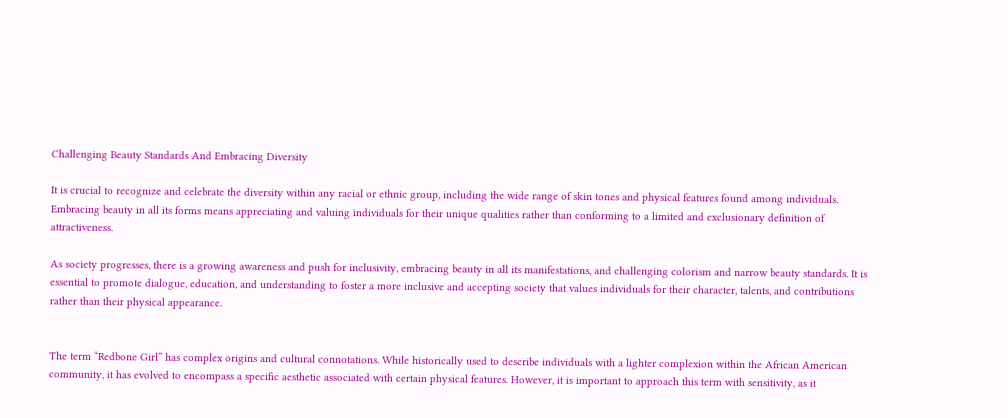Challenging Beauty Standards And Embracing Diversity

It is crucial to recognize and celebrate the diversity within any racial or ethnic group, including the wide range of skin tones and physical features found among individuals. Embracing beauty in all its forms means appreciating and valuing individuals for their unique qualities rather than conforming to a limited and exclusionary definition of attractiveness.

As society progresses, there is a growing awareness and push for inclusivity, embracing beauty in all its manifestations, and challenging colorism and narrow beauty standards. It is essential to promote dialogue, education, and understanding to foster a more inclusive and accepting society that values individuals for their character, talents, and contributions rather than their physical appearance.


The term “Redbone Girl” has complex origins and cultural connotations. While historically used to describe individuals with a lighter complexion within the African American community, it has evolved to encompass a specific aesthetic associated with certain physical features. However, it is important to approach this term with sensitivity, as it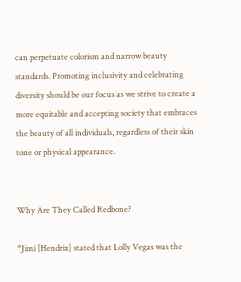can perpetuate colorism and narrow beauty standards. Promoting inclusivity and celebrating diversity should be our focus as we strive to create a more equitable and accepting society that embraces the beauty of all individuals, regardless of their skin tone or physical appearance.


Why Are They Called Redbone?

“Jimi [Hendrix] stated that Lolly Vegas was the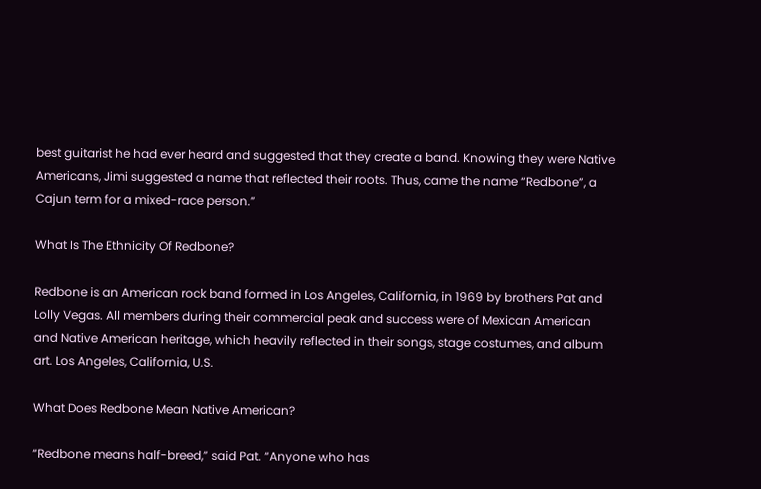best guitarist he had ever heard and suggested that they create a band. Knowing they were Native Americans, Jimi suggested a name that reflected their roots. Thus, came the name “Redbone”, a Cajun term for a mixed-race person.”

What Is The Ethnicity Of Redbone?

Redbone is an American rock band formed in Los Angeles, California, in 1969 by brothers Pat and Lolly Vegas. All members during their commercial peak and success were of Mexican American and Native American heritage, which heavily reflected in their songs, stage costumes, and album art. Los Angeles, California, U.S.

What Does Redbone Mean Native American?

“Redbone means half-breed,” said Pat. “Anyone who has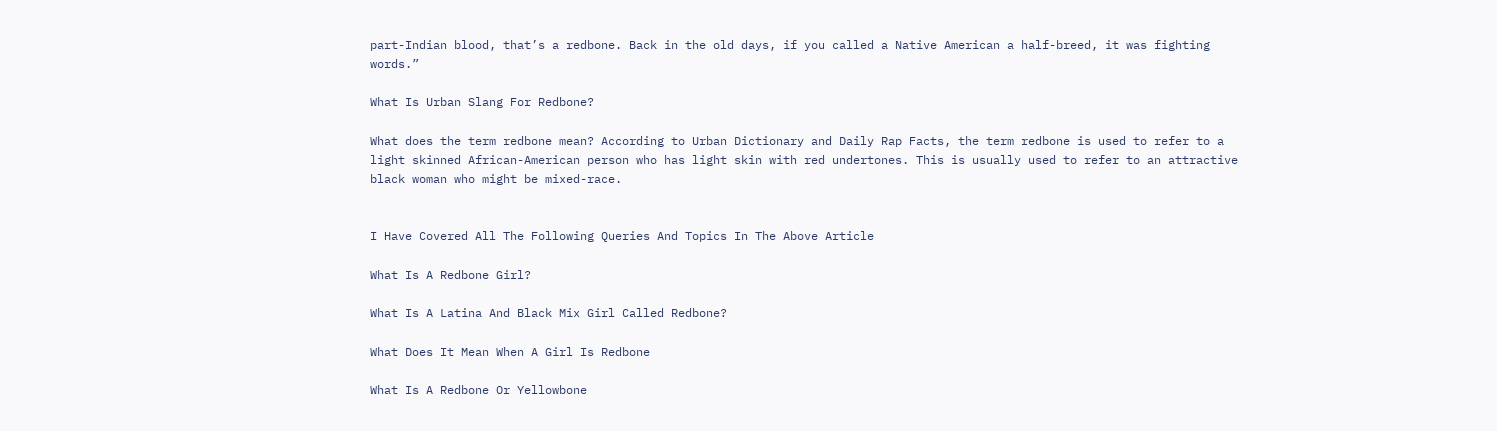part-Indian blood, that’s a redbone. Back in the old days, if you called a Native American a half-breed, it was fighting words.”

What Is Urban Slang For Redbone?

What does the term redbone mean? According to Urban Dictionary and Daily Rap Facts, the term redbone is used to refer to a light skinned African-American person who has light skin with red undertones. This is usually used to refer to an attractive black woman who might be mixed-race.


I Have Covered All The Following Queries And Topics In The Above Article

What Is A Redbone Girl?

What Is A Latina And Black Mix Girl Called Redbone?

What Does It Mean When A Girl Is Redbone

What Is A Redbone Or Yellowbone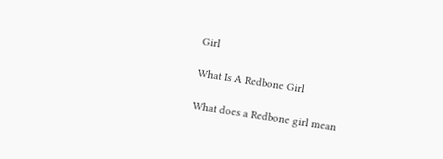Girl

What Is A Redbone Girl

What does a Redbone girl mean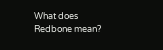What does Redbone mean?